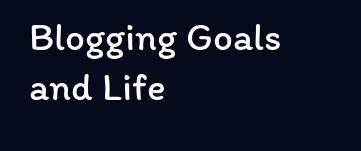Blogging Goals and Life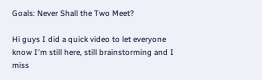Goals: Never Shall the Two Meet?

Hi guys I did a quick video to let everyone know I'm still here, still brainstorming and I miss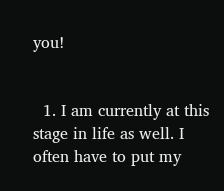you!


  1. I am currently at this stage in life as well. I often have to put my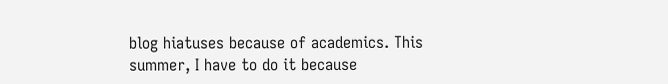blog hiatuses because of academics. This summer, I have to do it because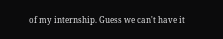of my internship. Guess we can't have it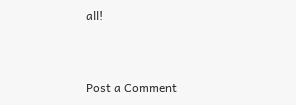all!


Post a Comment